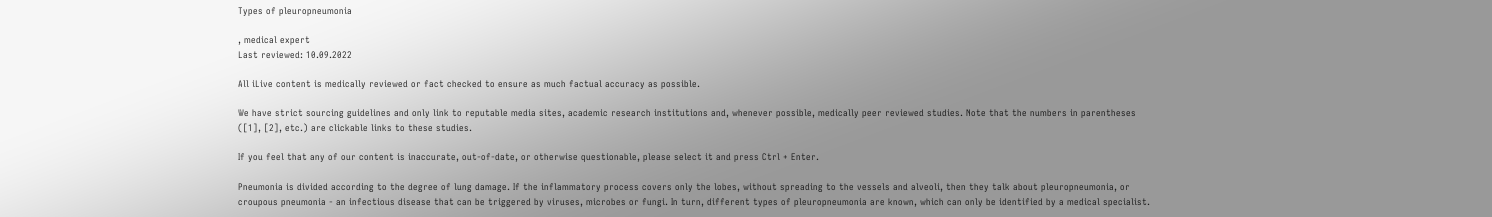Types of pleuropneumonia

, medical expert
Last reviewed: 10.09.2022

All iLive content is medically reviewed or fact checked to ensure as much factual accuracy as possible.

We have strict sourcing guidelines and only link to reputable media sites, academic research institutions and, whenever possible, medically peer reviewed studies. Note that the numbers in parentheses ([1], [2], etc.) are clickable links to these studies.

If you feel that any of our content is inaccurate, out-of-date, or otherwise questionable, please select it and press Ctrl + Enter.

Pneumonia is divided according to the degree of lung damage. If the inflammatory process covers only the lobes, without spreading to the vessels and alveoli, then they talk about pleuropneumonia, or croupous pneumonia - an infectious disease that can be triggered by viruses, microbes or fungi. In turn, different types of pleuropneumonia are known, which can only be identified by a medical specialist.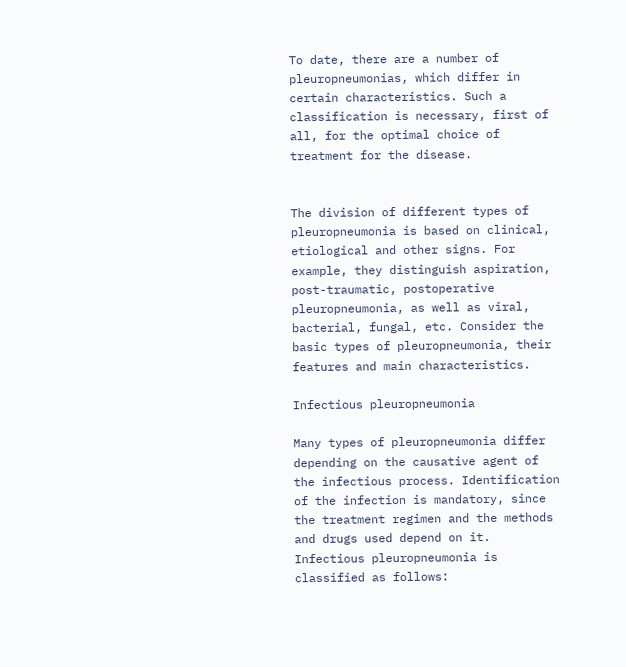To date, there are a number of pleuropneumonias, which differ in certain characteristics. Such a classification is necessary, first of all, for the optimal choice of treatment for the disease.


The division of different types of pleuropneumonia is based on clinical, etiological and other signs. For example, they distinguish aspiration, post-traumatic, postoperative pleuropneumonia, as well as viral, bacterial, fungal, etc. Consider the basic types of pleuropneumonia, their features and main characteristics.

Infectious pleuropneumonia

Many types of pleuropneumonia differ depending on the causative agent of the infectious process. Identification of the infection is mandatory, since the treatment regimen and the methods and drugs used depend on it. Infectious pleuropneumonia is classified as follows: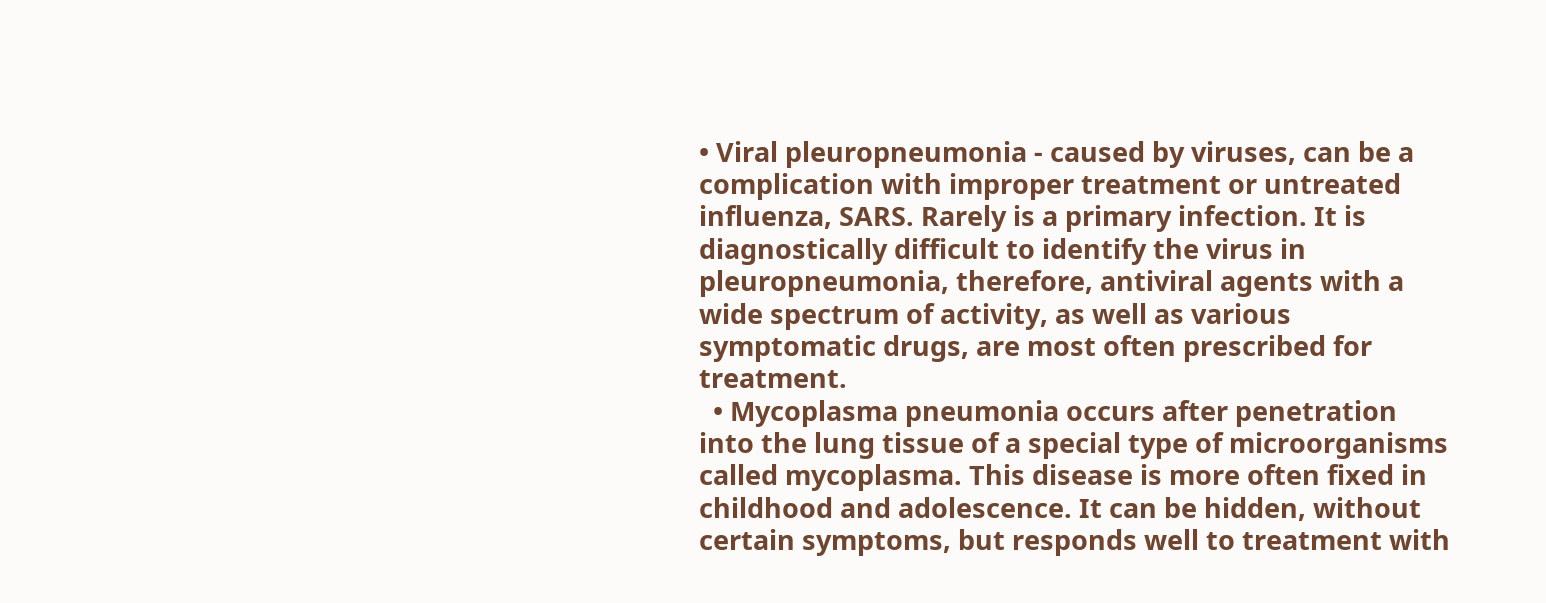• Viral pleuropneumonia - caused by viruses, can be a complication with improper treatment or untreated influenza, SARS. Rarely is a primary infection. It is diagnostically difficult to identify the virus in pleuropneumonia, therefore, antiviral agents with a wide spectrum of activity, as well as various symptomatic drugs, are most often prescribed for treatment.
  • Mycoplasma pneumonia occurs after penetration into the lung tissue of a special type of microorganisms called mycoplasma. This disease is more often fixed in childhood and adolescence. It can be hidden, without certain symptoms, but responds well to treatment with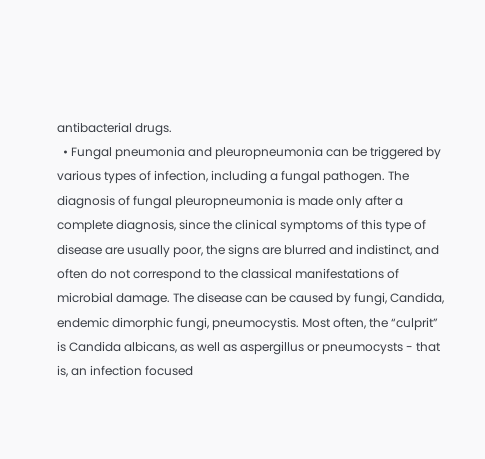antibacterial drugs.
  • Fungal pneumonia and pleuropneumonia can be triggered by various types of infection, including a fungal pathogen. The diagnosis of fungal pleuropneumonia is made only after a complete diagnosis, since the clinical symptoms of this type of disease are usually poor, the signs are blurred and indistinct, and often do not correspond to the classical manifestations of microbial damage. The disease can be caused by fungi, Candida, endemic dimorphic fungi, pneumocystis. Most often, the “culprit” is Candida albicans, as well as aspergillus or pneumocysts - that is, an infection focused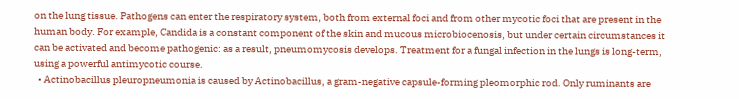on the lung tissue. Pathogens can enter the respiratory system, both from external foci and from other mycotic foci that are present in the human body. For example, Candida is a constant component of the skin and mucous microbiocenosis, but under certain circumstances it can be activated and become pathogenic: as a result, pneumomycosis develops. Treatment for a fungal infection in the lungs is long-term, using a powerful antimycotic course.
  • Actinobacillus pleuropneumonia is caused by Actinobacillus, a gram-negative capsule-forming pleomorphic rod. Only ruminants are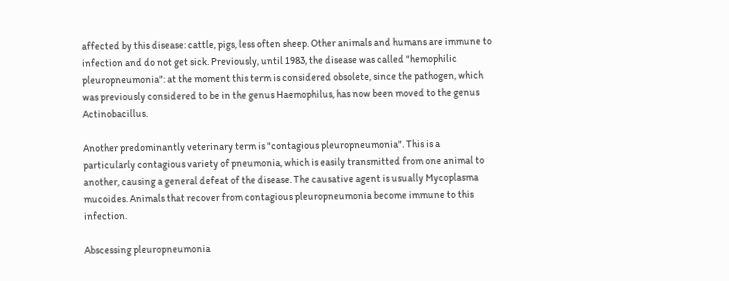affected by this disease: cattle, pigs, less often sheep. Other animals and humans are immune to infection and do not get sick. Previously, until 1983, the disease was called "hemophilic pleuropneumonia": at the moment this term is considered obsolete, since the pathogen, which was previously considered to be in the genus Haemophilus, has now been moved to the genus Actinobacillus.

Another predominantly veterinary term is "contagious pleuropneumonia". This is a particularly contagious variety of pneumonia, which is easily transmitted from one animal to another, causing a general defeat of the disease. The causative agent is usually Mycoplasma mucoides. Animals that recover from contagious pleuropneumonia become immune to this infection.

Abscessing pleuropneumonia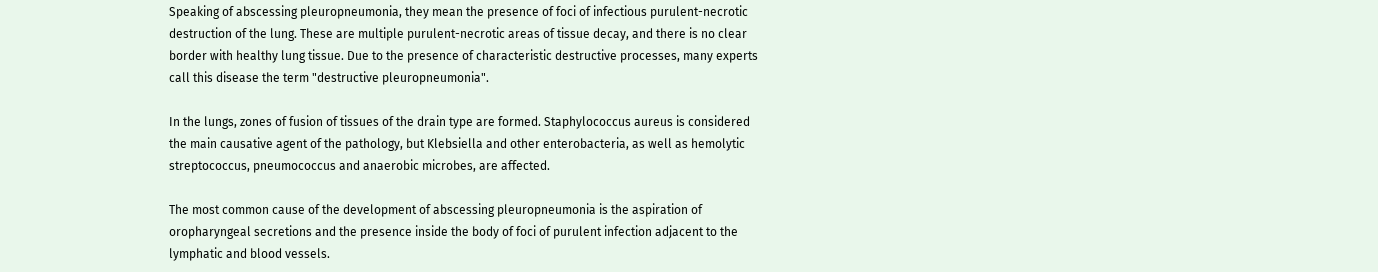Speaking of abscessing pleuropneumonia, they mean the presence of foci of infectious purulent-necrotic destruction of the lung. These are multiple purulent-necrotic areas of tissue decay, and there is no clear border with healthy lung tissue. Due to the presence of characteristic destructive processes, many experts call this disease the term "destructive pleuropneumonia".

In the lungs, zones of fusion of tissues of the drain type are formed. Staphylococcus aureus is considered the main causative agent of the pathology, but Klebsiella and other enterobacteria, as well as hemolytic streptococcus, pneumococcus and anaerobic microbes, are affected.

The most common cause of the development of abscessing pleuropneumonia is the aspiration of oropharyngeal secretions and the presence inside the body of foci of purulent infection adjacent to the lymphatic and blood vessels.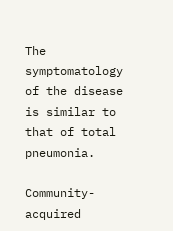The symptomatology of the disease is similar to that of total pneumonia.

Community-acquired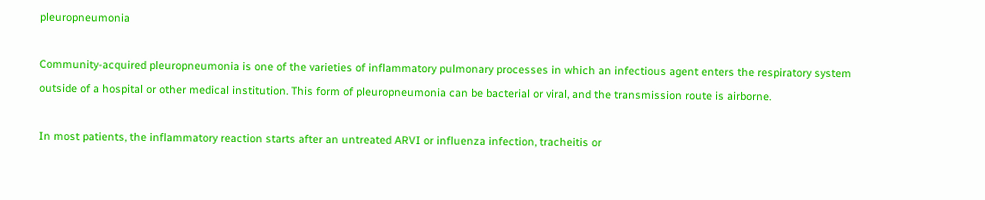pleuropneumonia

Community-acquired pleuropneumonia is one of the varieties of inflammatory pulmonary processes in which an infectious agent enters the respiratory system outside of a hospital or other medical institution. This form of pleuropneumonia can be bacterial or viral, and the transmission route is airborne.

In most patients, the inflammatory reaction starts after an untreated ARVI or influenza infection, tracheitis or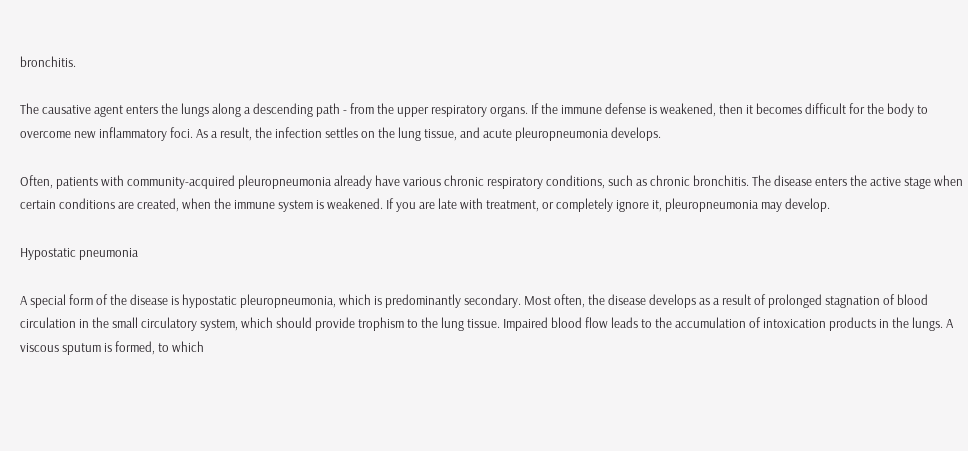bronchitis.

The causative agent enters the lungs along a descending path - from the upper respiratory organs. If the immune defense is weakened, then it becomes difficult for the body to overcome new inflammatory foci. As a result, the infection settles on the lung tissue, and acute pleuropneumonia develops.

Often, patients with community-acquired pleuropneumonia already have various chronic respiratory conditions, such as chronic bronchitis. The disease enters the active stage when certain conditions are created, when the immune system is weakened. If you are late with treatment, or completely ignore it, pleuropneumonia may develop.

Hypostatic pneumonia

A special form of the disease is hypostatic pleuropneumonia, which is predominantly secondary. Most often, the disease develops as a result of prolonged stagnation of blood circulation in the small circulatory system, which should provide trophism to the lung tissue. Impaired blood flow leads to the accumulation of intoxication products in the lungs. A viscous sputum is formed, to which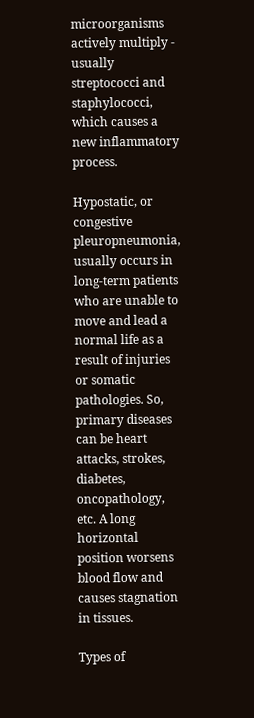microorganisms actively multiply - usually streptococci and staphylococci, which causes a new inflammatory process.

Hypostatic, or congestive pleuropneumonia, usually occurs in long-term patients who are unable to move and lead a normal life as a result of injuries or somatic pathologies. So, primary diseases can be heart attacks, strokes, diabetes, oncopathology, etc. A long horizontal position worsens blood flow and causes stagnation in tissues.

Types of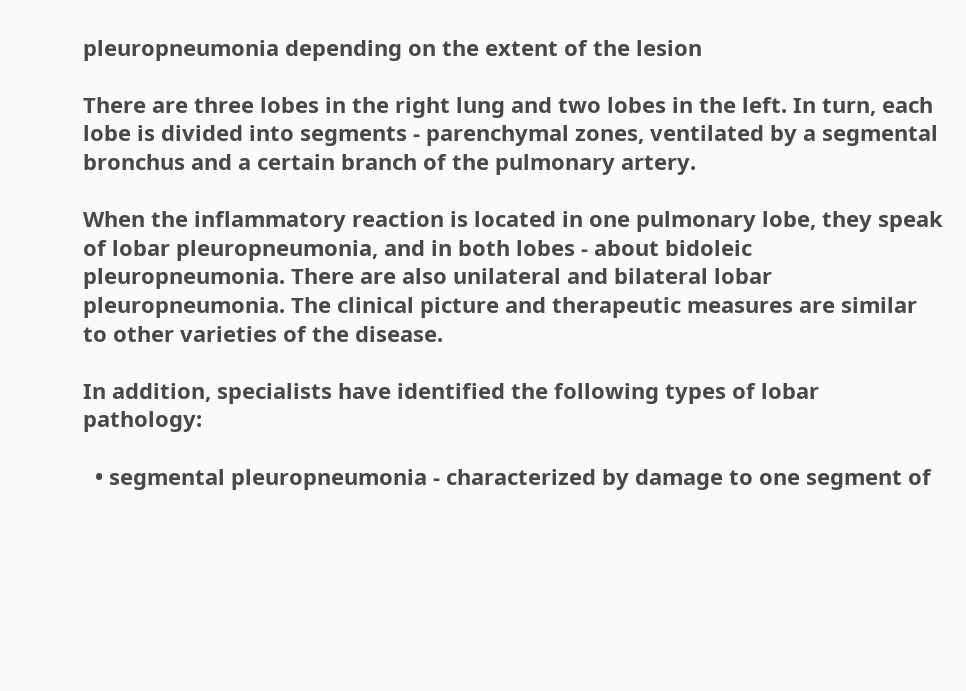pleuropneumonia depending on the extent of the lesion

There are three lobes in the right lung and two lobes in the left. In turn, each lobe is divided into segments - parenchymal zones, ventilated by a segmental bronchus and a certain branch of the pulmonary artery.

When the inflammatory reaction is located in one pulmonary lobe, they speak of lobar pleuropneumonia, and in both lobes - about bidoleic pleuropneumonia. There are also unilateral and bilateral lobar pleuropneumonia. The clinical picture and therapeutic measures are similar to other varieties of the disease.

In addition, specialists have identified the following types of lobar pathology:

  • segmental pleuropneumonia - characterized by damage to one segment of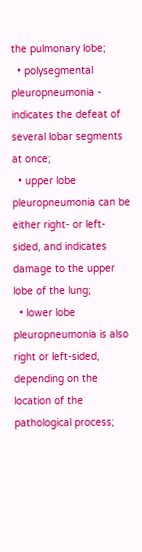the pulmonary lobe;
  • polysegmental pleuropneumonia - indicates the defeat of several lobar segments at once;
  • upper lobe pleuropneumonia can be either right- or left-sided, and indicates damage to the upper lobe of the lung;
  • lower lobe pleuropneumonia is also right or left-sided, depending on the location of the pathological process;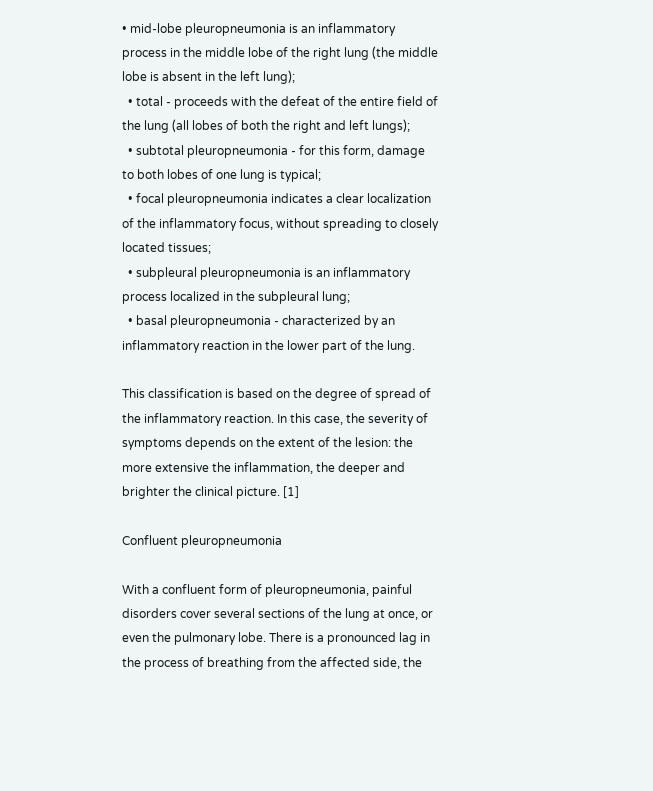• mid-lobe pleuropneumonia is an inflammatory process in the middle lobe of the right lung (the middle lobe is absent in the left lung);
  • total - proceeds with the defeat of the entire field of the lung (all lobes of both the right and left lungs);
  • subtotal pleuropneumonia - for this form, damage to both lobes of one lung is typical;
  • focal pleuropneumonia indicates a clear localization of the inflammatory focus, without spreading to closely located tissues;
  • subpleural pleuropneumonia is an inflammatory process localized in the subpleural lung;
  • basal pleuropneumonia - characterized by an inflammatory reaction in the lower part of the lung.

This classification is based on the degree of spread of the inflammatory reaction. In this case, the severity of symptoms depends on the extent of the lesion: the more extensive the inflammation, the deeper and brighter the clinical picture. [1]

Confluent pleuropneumonia

With a confluent form of pleuropneumonia, painful disorders cover several sections of the lung at once, or even the pulmonary lobe. There is a pronounced lag in the process of breathing from the affected side, the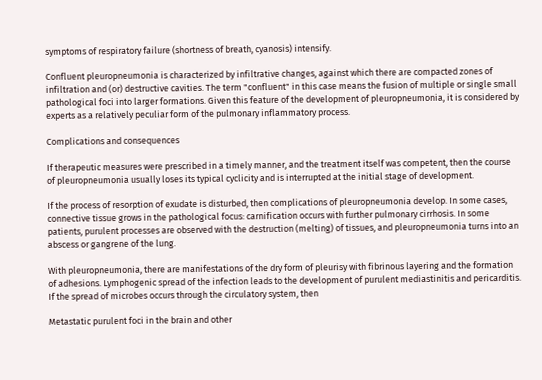symptoms of respiratory failure (shortness of breath, cyanosis) intensify.

Confluent pleuropneumonia is characterized by infiltrative changes, against which there are compacted zones of infiltration and (or) destructive cavities. The term "confluent" in this case means the fusion of multiple or single small pathological foci into larger formations. Given this feature of the development of pleuropneumonia, it is considered by experts as a relatively peculiar form of the pulmonary inflammatory process.

Complications and consequences

If therapeutic measures were prescribed in a timely manner, and the treatment itself was competent, then the course of pleuropneumonia usually loses its typical cyclicity and is interrupted at the initial stage of development.

If the process of resorption of exudate is disturbed, then complications of pleuropneumonia develop. In some cases, connective tissue grows in the pathological focus: carnification occurs with further pulmonary cirrhosis. In some patients, purulent processes are observed with the destruction (melting) of tissues, and pleuropneumonia turns into an abscess or gangrene of the lung.

With pleuropneumonia, there are manifestations of the dry form of pleurisy with fibrinous layering and the formation of adhesions. Lymphogenic spread of the infection leads to the development of purulent mediastinitis and pericarditis. If the spread of microbes occurs through the circulatory system, then

Metastatic purulent foci in the brain and other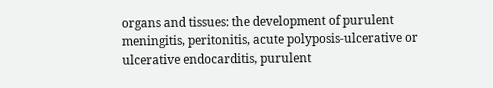organs and tissues: the development of purulent meningitis, peritonitis, acute polyposis-ulcerative or ulcerative endocarditis, purulent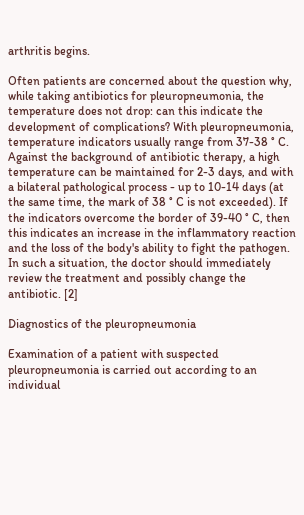arthritis begins.

Often patients are concerned about the question why, while taking antibiotics for pleuropneumonia, the temperature does not drop: can this indicate the development of complications? With pleuropneumonia, temperature indicators usually range from 37-38 ° C. Against the background of antibiotic therapy, a high temperature can be maintained for 2-3 days, and with a bilateral pathological process - up to 10-14 days (at the same time, the mark of 38 ° C is not exceeded). If the indicators overcome the border of 39-40 ° C, then this indicates an increase in the inflammatory reaction and the loss of the body's ability to fight the pathogen. In such a situation, the doctor should immediately review the treatment and possibly change the antibiotic. [2]

Diagnostics of the pleuropneumonia

Examination of a patient with suspected pleuropneumonia is carried out according to an individual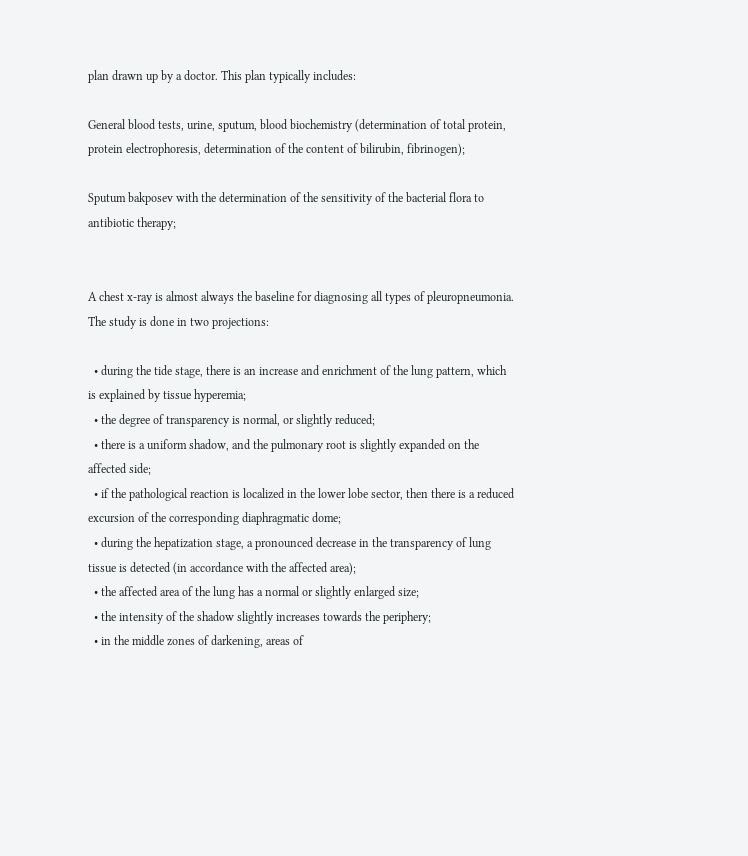plan drawn up by a doctor. This plan typically includes:

General blood tests, urine, sputum, blood biochemistry (determination of total protein, protein electrophoresis, determination of the content of bilirubin, fibrinogen);

Sputum bakposev with the determination of the sensitivity of the bacterial flora to antibiotic therapy;


A chest x-ray is almost always the baseline for diagnosing all types of pleuropneumonia. The study is done in two projections:

  • during the tide stage, there is an increase and enrichment of the lung pattern, which is explained by tissue hyperemia;
  • the degree of transparency is normal, or slightly reduced;
  • there is a uniform shadow, and the pulmonary root is slightly expanded on the affected side;
  • if the pathological reaction is localized in the lower lobe sector, then there is a reduced excursion of the corresponding diaphragmatic dome;
  • during the hepatization stage, a pronounced decrease in the transparency of lung tissue is detected (in accordance with the affected area);
  • the affected area of the lung has a normal or slightly enlarged size;
  • the intensity of the shadow slightly increases towards the periphery;
  • in the middle zones of darkening, areas of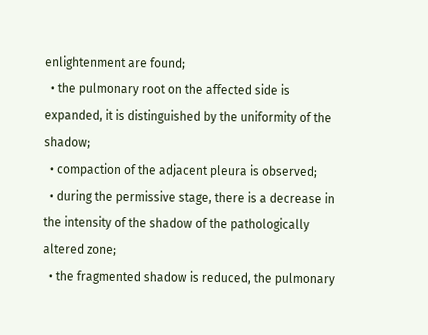enlightenment are found;
  • the pulmonary root on the affected side is expanded, it is distinguished by the uniformity of the shadow;
  • compaction of the adjacent pleura is observed;
  • during the permissive stage, there is a decrease in the intensity of the shadow of the pathologically altered zone;
  • the fragmented shadow is reduced, the pulmonary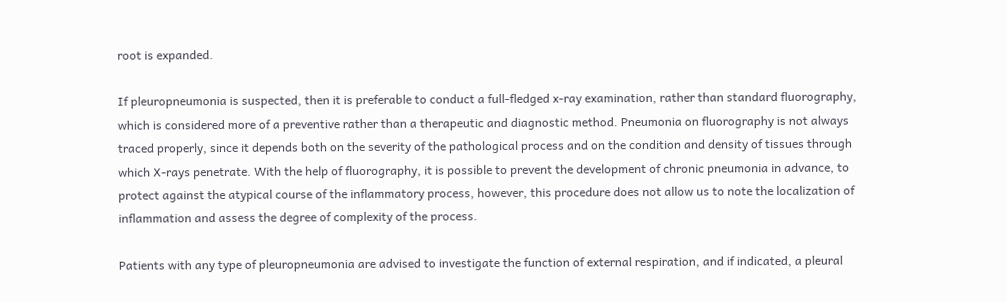root is expanded.

If pleuropneumonia is suspected, then it is preferable to conduct a full-fledged x-ray examination, rather than standard fluorography, which is considered more of a preventive rather than a therapeutic and diagnostic method. Pneumonia on fluorography is not always traced properly, since it depends both on the severity of the pathological process and on the condition and density of tissues through which X-rays penetrate. With the help of fluorography, it is possible to prevent the development of chronic pneumonia in advance, to protect against the atypical course of the inflammatory process, however, this procedure does not allow us to note the localization of inflammation and assess the degree of complexity of the process.

Patients with any type of pleuropneumonia are advised to investigate the function of external respiration, and if indicated, a pleural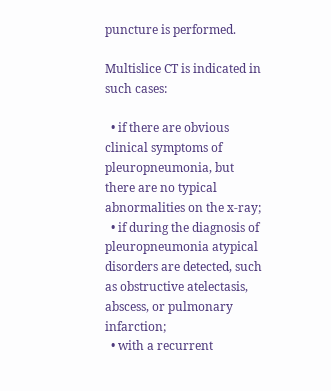puncture is performed.

Multislice CT is indicated in such cases:

  • if there are obvious clinical symptoms of pleuropneumonia, but there are no typical abnormalities on the x-ray;
  • if during the diagnosis of pleuropneumonia atypical disorders are detected, such as obstructive atelectasis, abscess, or pulmonary infarction;
  • with a recurrent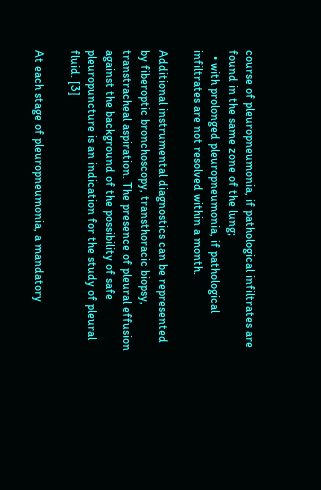course of pleuropneumonia, if pathological infiltrates are found in the same zone of the lung;
  • with prolonged pleuropneumonia, if pathological infiltrates are not resolved within a month.

Additional instrumental diagnostics can be represented by fiberoptic bronchoscopy, transthoracic biopsy, transtracheal aspiration. The presence of pleural effusion against the background of the possibility of safe pleuropuncture is an indication for the study of pleural fluid. [3]

At each stage of pleuropneumonia, a mandatory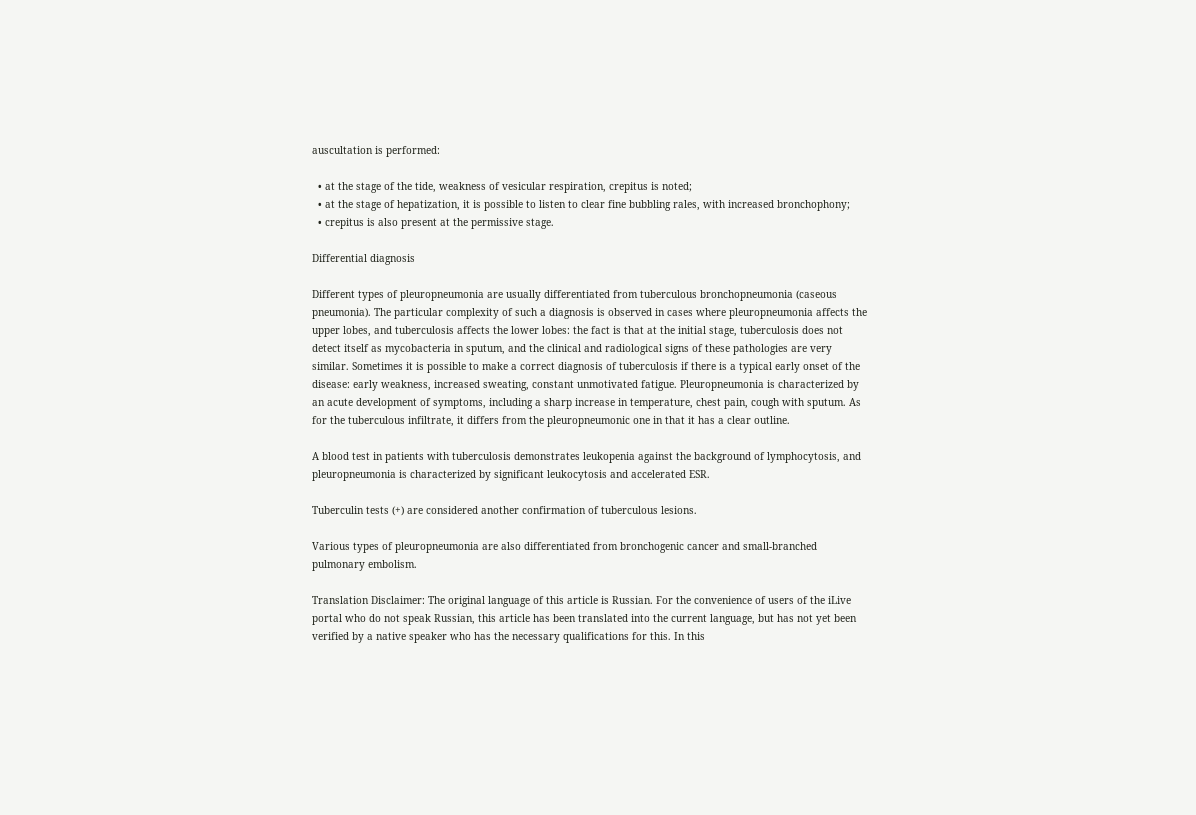auscultation is performed:

  • at the stage of the tide, weakness of vesicular respiration, crepitus is noted;
  • at the stage of hepatization, it is possible to listen to clear fine bubbling rales, with increased bronchophony;
  • crepitus is also present at the permissive stage.

Differential diagnosis

Different types of pleuropneumonia are usually differentiated from tuberculous bronchopneumonia (caseous pneumonia). The particular complexity of such a diagnosis is observed in cases where pleuropneumonia affects the upper lobes, and tuberculosis affects the lower lobes: the fact is that at the initial stage, tuberculosis does not detect itself as mycobacteria in sputum, and the clinical and radiological signs of these pathologies are very similar. Sometimes it is possible to make a correct diagnosis of tuberculosis if there is a typical early onset of the disease: early weakness, increased sweating, constant unmotivated fatigue. Pleuropneumonia is characterized by an acute development of symptoms, including a sharp increase in temperature, chest pain, cough with sputum. As for the tuberculous infiltrate, it differs from the pleuropneumonic one in that it has a clear outline.

A blood test in patients with tuberculosis demonstrates leukopenia against the background of lymphocytosis, and pleuropneumonia is characterized by significant leukocytosis and accelerated ESR.

Tuberculin tests (+) are considered another confirmation of tuberculous lesions.

Various types of pleuropneumonia are also differentiated from bronchogenic cancer and small-branched pulmonary embolism.

Translation Disclaimer: The original language of this article is Russian. For the convenience of users of the iLive portal who do not speak Russian, this article has been translated into the current language, but has not yet been verified by a native speaker who has the necessary qualifications for this. In this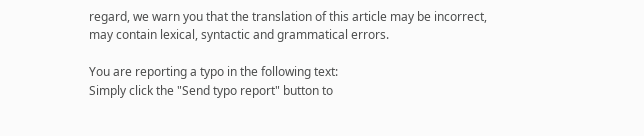regard, we warn you that the translation of this article may be incorrect, may contain lexical, syntactic and grammatical errors.

You are reporting a typo in the following text:
Simply click the "Send typo report" button to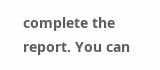complete the report. You can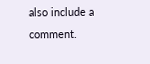also include a comment.